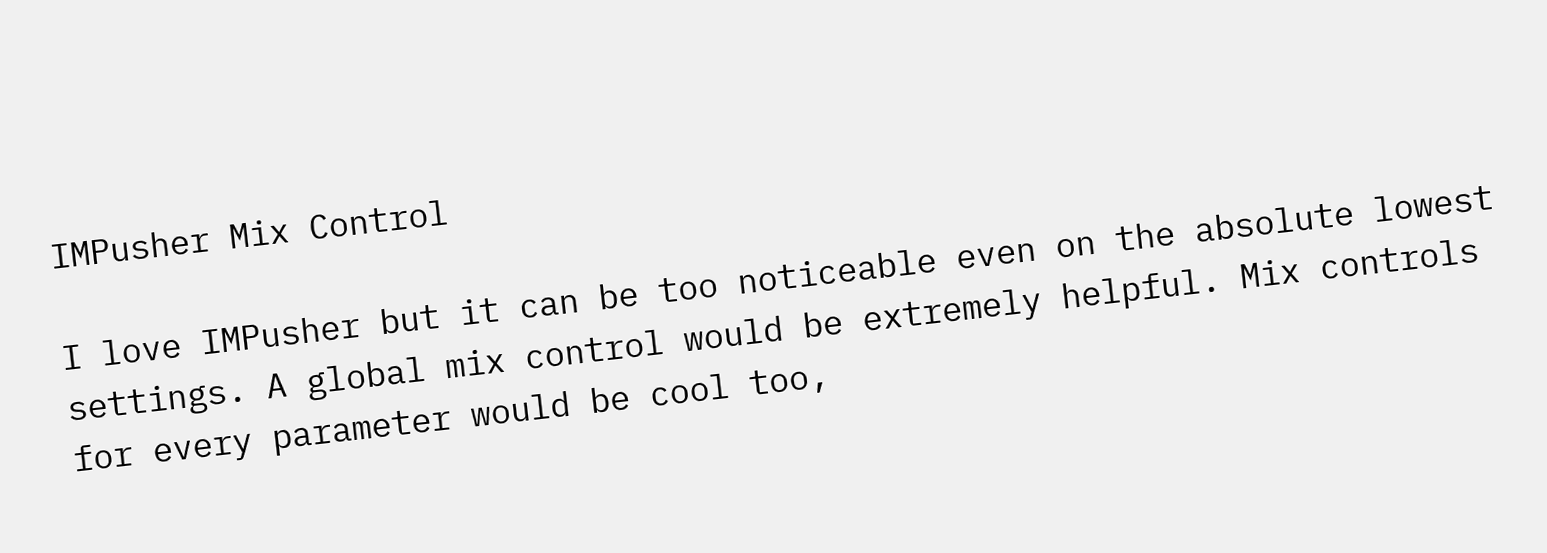IMPusher Mix Control

I love IMPusher but it can be too noticeable even on the absolute lowest settings. A global mix control would be extremely helpful. Mix controls for every parameter would be cool too,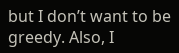but I don’t want to be greedy. Also, I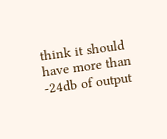think it should have more than -24db of output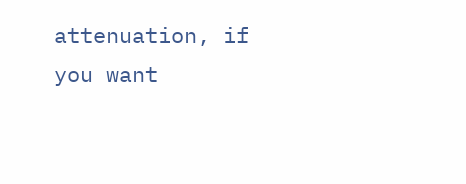attenuation, if you want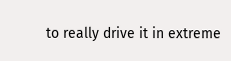to really drive it in extreme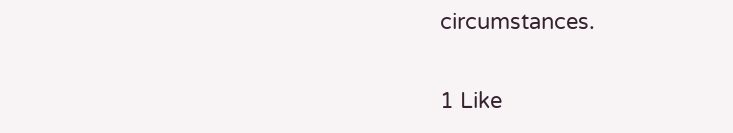circumstances.

1 Like